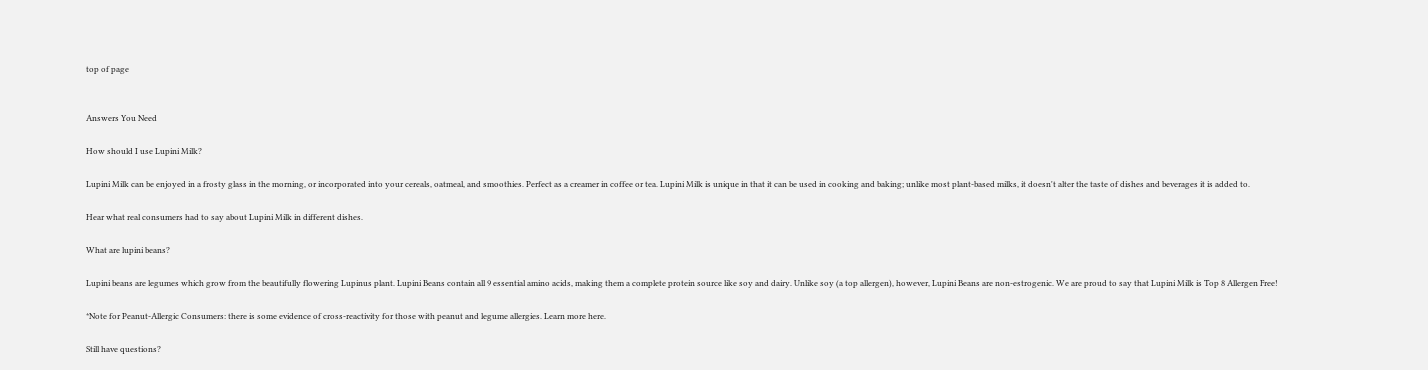top of page


Answers You Need

How should I use Lupini Milk?

Lupini Milk can be enjoyed in a frosty glass in the morning, or incorporated into your cereals, oatmeal, and smoothies. Perfect as a creamer in coffee or tea. Lupini Milk is unique in that it can be used in cooking and baking; unlike most plant-based milks, it doesn't alter the taste of dishes and beverages it is added to.

Hear what real consumers had to say about Lupini Milk in different dishes.

What are lupini beans?

Lupini beans are legumes which grow from the beautifully flowering Lupinus plant. Lupini Beans contain all 9 essential amino acids, making them a complete protein source like soy and dairy. Unlike soy (a top allergen), however, Lupini Beans are non-estrogenic. We are proud to say that Lupini Milk is Top 8 Allergen Free!

*Note for Peanut-Allergic Consumers: there is some evidence of cross-reactivity for those with peanut and legume allergies. Learn more here.

Still have questions?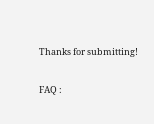Thanks for submitting!

FAQ :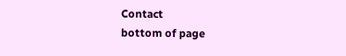Contact
bottom of page